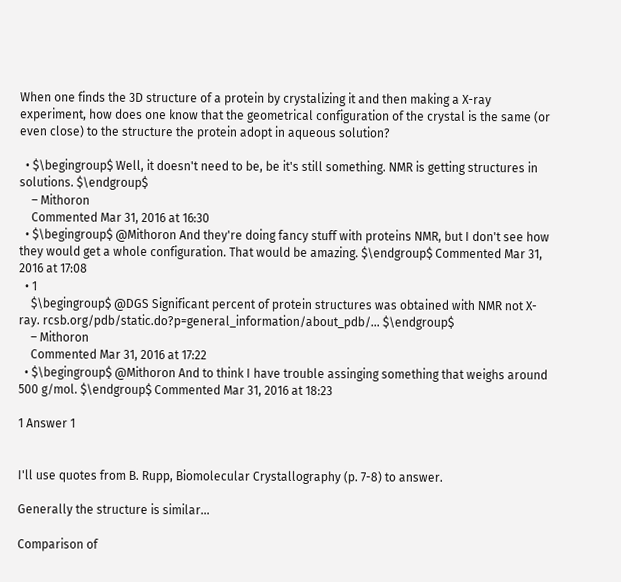When one finds the 3D structure of a protein by crystalizing it and then making a X-ray experiment, how does one know that the geometrical configuration of the crystal is the same (or even close) to the structure the protein adopt in aqueous solution?

  • $\begingroup$ Well, it doesn't need to be, be it's still something. NMR is getting structures in solutions. $\endgroup$
    – Mithoron
    Commented Mar 31, 2016 at 16:30
  • $\begingroup$ @Mithoron And they're doing fancy stuff with proteins NMR, but I don't see how they would get a whole configuration. That would be amazing. $\endgroup$ Commented Mar 31, 2016 at 17:08
  • 1
    $\begingroup$ @DGS Significant percent of protein structures was obtained with NMR not X-ray. rcsb.org/pdb/static.do?p=general_information/about_pdb/… $\endgroup$
    – Mithoron
    Commented Mar 31, 2016 at 17:22
  • $\begingroup$ @Mithoron And to think I have trouble assinging something that weighs around 500 g/mol. $\endgroup$ Commented Mar 31, 2016 at 18:23

1 Answer 1


I'll use quotes from B. Rupp, Biomolecular Crystallography (p. 7-8) to answer.

Generally the structure is similar...

Comparison of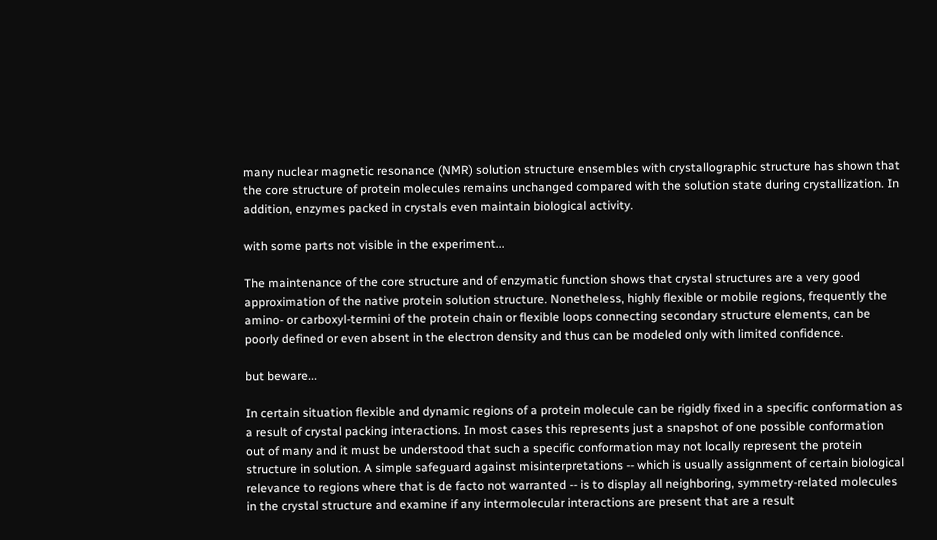many nuclear magnetic resonance (NMR) solution structure ensembles with crystallographic structure has shown that the core structure of protein molecules remains unchanged compared with the solution state during crystallization. In addition, enzymes packed in crystals even maintain biological activity.

with some parts not visible in the experiment...

The maintenance of the core structure and of enzymatic function shows that crystal structures are a very good approximation of the native protein solution structure. Nonetheless, highly flexible or mobile regions, frequently the amino- or carboxyl-termini of the protein chain or flexible loops connecting secondary structure elements, can be poorly defined or even absent in the electron density and thus can be modeled only with limited confidence.

but beware...

In certain situation flexible and dynamic regions of a protein molecule can be rigidly fixed in a specific conformation as a result of crystal packing interactions. In most cases this represents just a snapshot of one possible conformation out of many and it must be understood that such a specific conformation may not locally represent the protein structure in solution. A simple safeguard against misinterpretations -- which is usually assignment of certain biological relevance to regions where that is de facto not warranted -- is to display all neighboring, symmetry-related molecules in the crystal structure and examine if any intermolecular interactions are present that are a result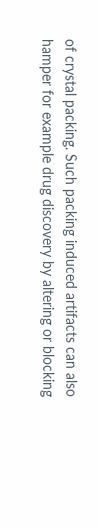of crystal packing. Such packing induced artifacts can also hamper for example drug discovery by altering or blocking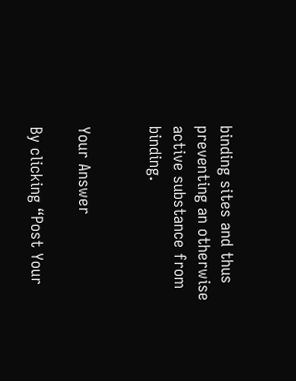binding sites and thus preventing an otherwise active substance from binding.


Your Answer

By clicking “Post Your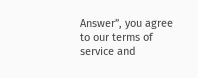Answer”, you agree to our terms of service and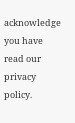acknowledge you have read our privacy policy.